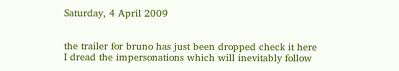Saturday, 4 April 2009


the trailer for bruno has just been dropped check it here
I dread the impersonations which will inevitably follow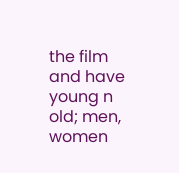the film and have young n old; men, women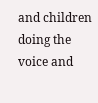and children doing the voice and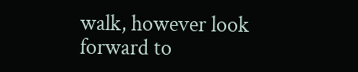walk, however look forward to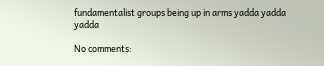fundamentalist groups being up in arms yadda yadda yadda

No comments: